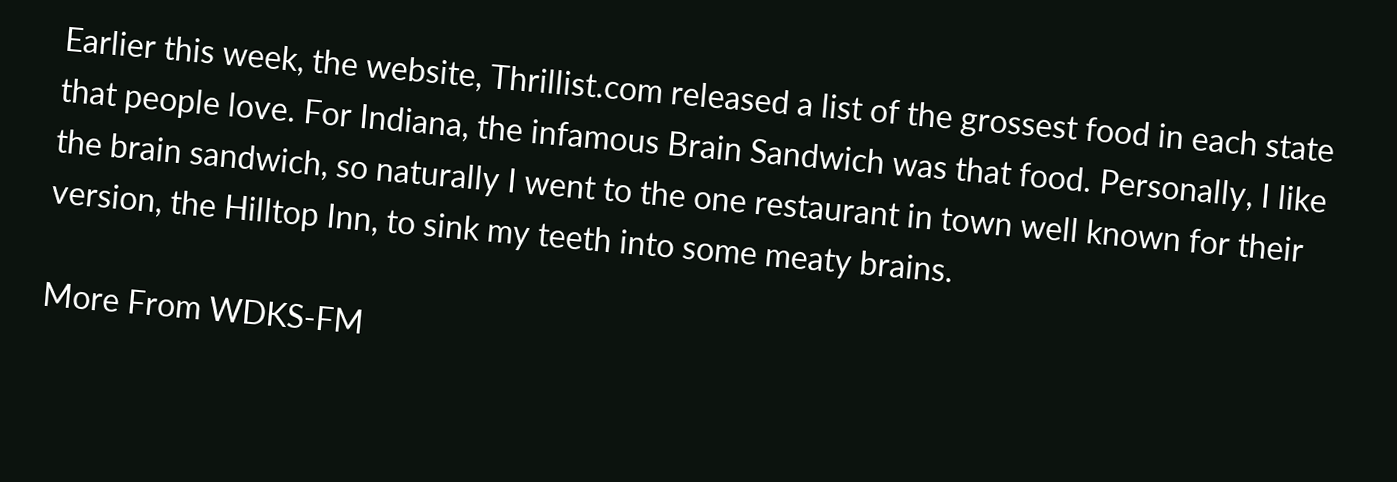Earlier this week, the website, Thrillist.com released a list of the grossest food in each state that people love. For Indiana, the infamous Brain Sandwich was that food. Personally, I like the brain sandwich, so naturally I went to the one restaurant in town well known for their version, the Hilltop Inn, to sink my teeth into some meaty brains.

More From WDKS-FM